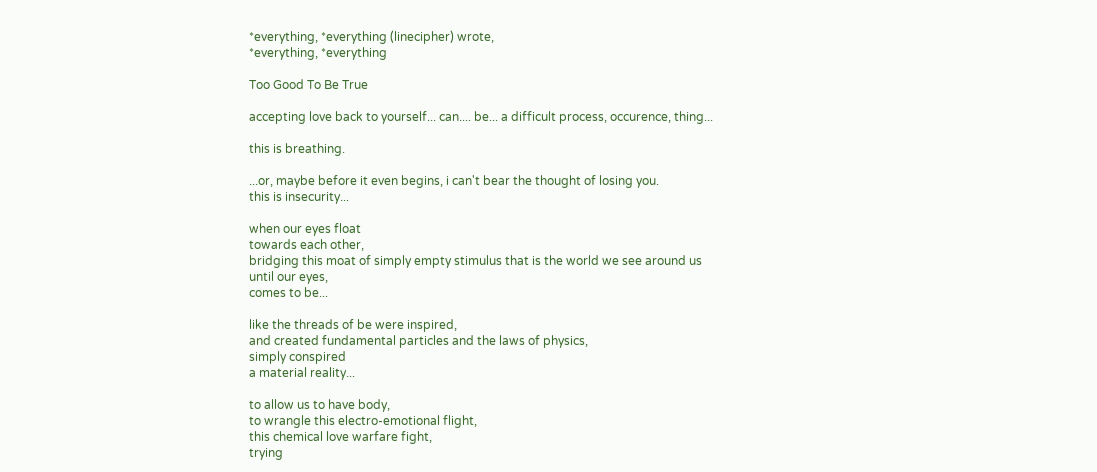*everything, *everything (linecipher) wrote,
*everything, *everything

Too Good To Be True

accepting love back to yourself... can.... be... a difficult process, occurence, thing...

this is breathing.

...or, maybe before it even begins, i can't bear the thought of losing you.
this is insecurity...

when our eyes float
towards each other,
bridging this moat of simply empty stimulus that is the world we see around us
until our eyes,
comes to be...

like the threads of be were inspired,
and created fundamental particles and the laws of physics,
simply conspired
a material reality...

to allow us to have body,
to wrangle this electro-emotional flight,
this chemical love warfare fight,
trying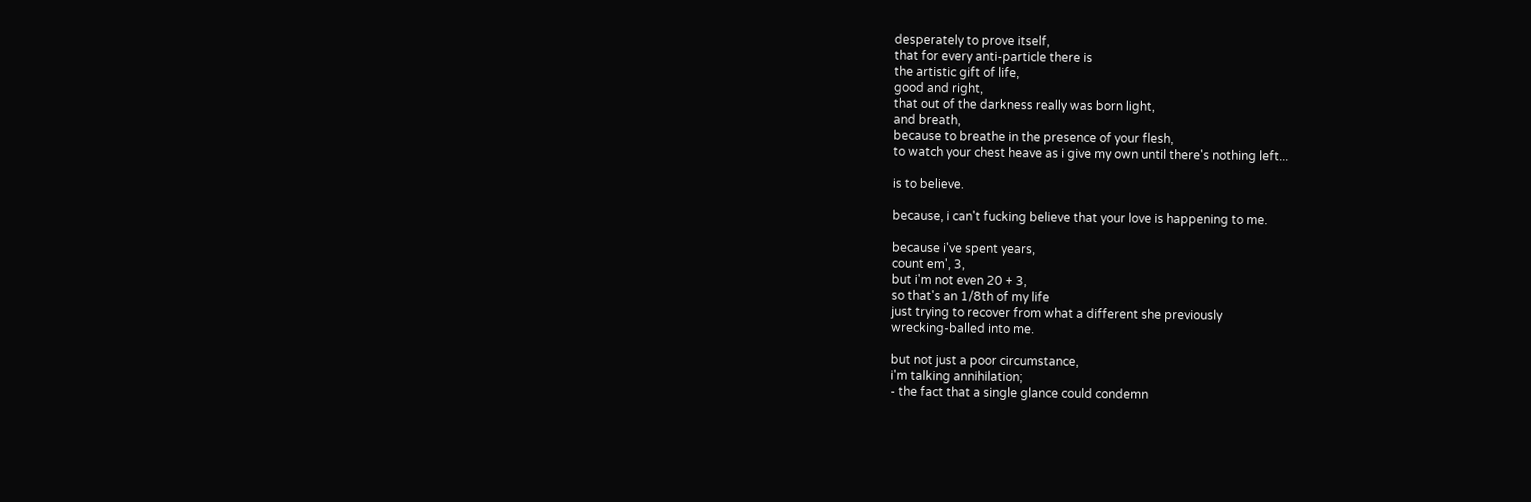desperately to prove itself,
that for every anti-particle there is
the artistic gift of life,
good and right,
that out of the darkness really was born light,
and breath,
because to breathe in the presence of your flesh,
to watch your chest heave as i give my own until there's nothing left...

is to believe.

because, i can't fucking believe that your love is happening to me.

because i've spent years,
count em', 3,
but i'm not even 20 + 3,
so that's an 1/8th of my life
just trying to recover from what a different she previously
wrecking-balled into me.

but not just a poor circumstance,
i'm talking annihilation;
- the fact that a single glance could condemn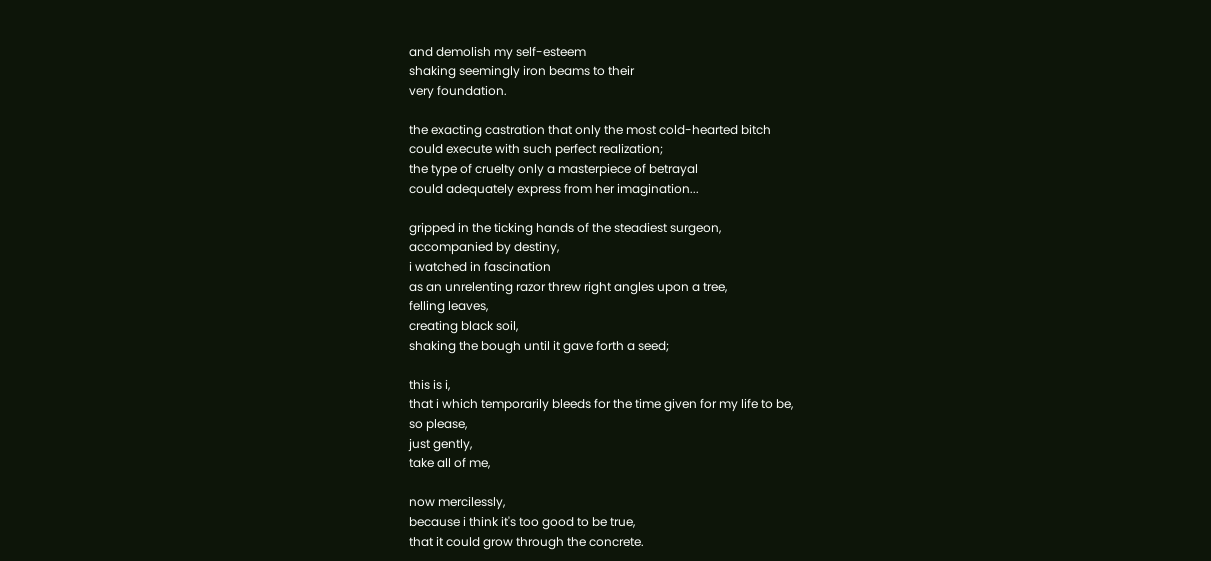and demolish my self-esteem
shaking seemingly iron beams to their
very foundation.

the exacting castration that only the most cold-hearted bitch
could execute with such perfect realization;
the type of cruelty only a masterpiece of betrayal
could adequately express from her imagination...

gripped in the ticking hands of the steadiest surgeon,
accompanied by destiny,
i watched in fascination
as an unrelenting razor threw right angles upon a tree,
felling leaves,
creating black soil,
shaking the bough until it gave forth a seed;

this is i,
that i which temporarily bleeds for the time given for my life to be,
so please,
just gently,
take all of me,

now mercilessly,
because i think it's too good to be true,
that it could grow through the concrete.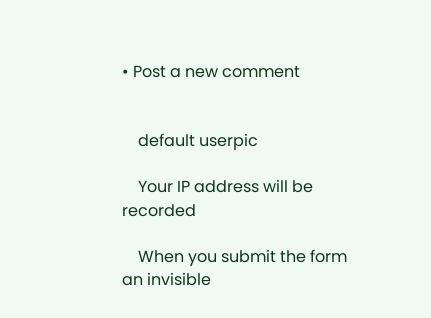• Post a new comment


    default userpic

    Your IP address will be recorded

    When you submit the form an invisible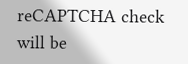reCAPTCHA check will be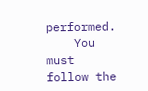performed.
    You must follow the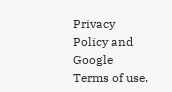Privacy Policy and Google Terms of use.